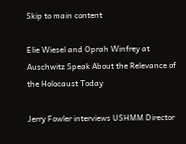Skip to main content

Elie Wiesel and Oprah Winfrey at Auschwitz Speak About the Relevance of the Holocaust Today

Jerry Fowler interviews USHMM Director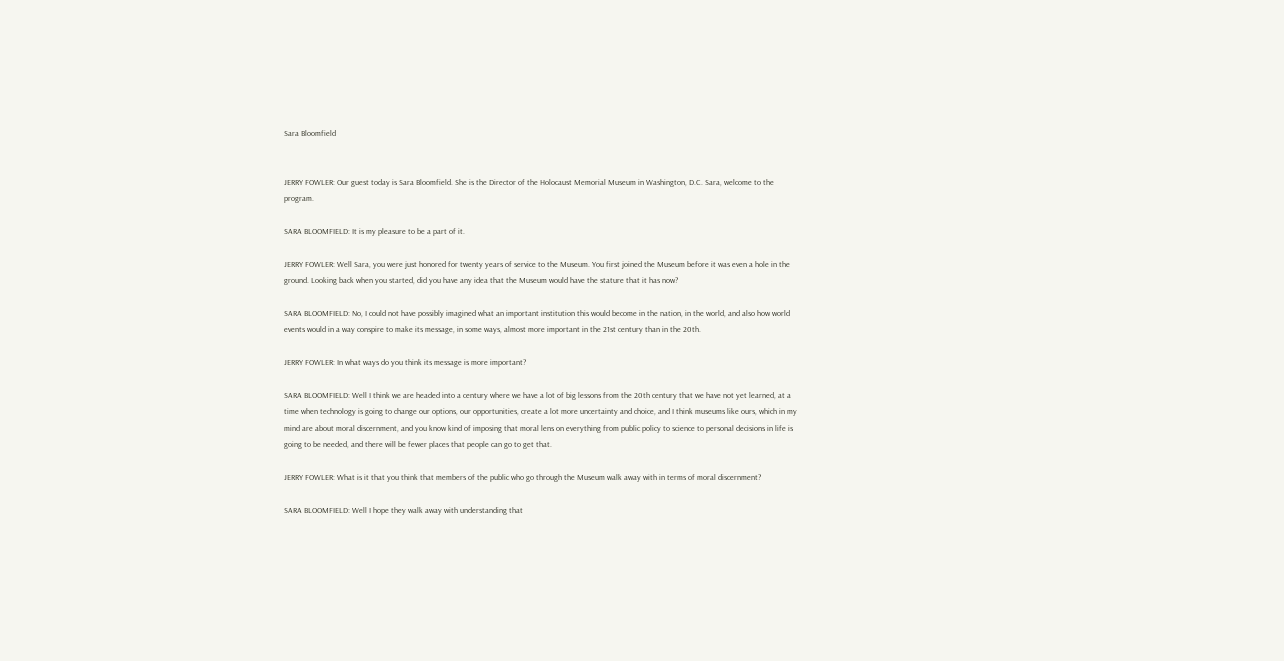Sara Bloomfield


JERRY FOWLER: Our guest today is Sara Bloomfield. She is the Director of the Holocaust Memorial Museum in Washington, D.C. Sara, welcome to the program.

SARA BLOOMFIELD: It is my pleasure to be a part of it.

JERRY FOWLER: Well Sara, you were just honored for twenty years of service to the Museum. You first joined the Museum before it was even a hole in the ground. Looking back when you started, did you have any idea that the Museum would have the stature that it has now?

SARA BLOOMFIELD: No, I could not have possibly imagined what an important institution this would become in the nation, in the world, and also how world events would in a way conspire to make its message, in some ways, almost more important in the 21st century than in the 20th.

JERRY FOWLER: In what ways do you think its message is more important?

SARA BLOOMFIELD: Well I think we are headed into a century where we have a lot of big lessons from the 20th century that we have not yet learned, at a time when technology is going to change our options, our opportunities, create a lot more uncertainty and choice, and I think museums like ours, which in my mind are about moral discernment, and you know kind of imposing that moral lens on everything from public policy to science to personal decisions in life is going to be needed, and there will be fewer places that people can go to get that.

JERRY FOWLER: What is it that you think that members of the public who go through the Museum walk away with in terms of moral discernment?

SARA BLOOMFIELD: Well I hope they walk away with understanding that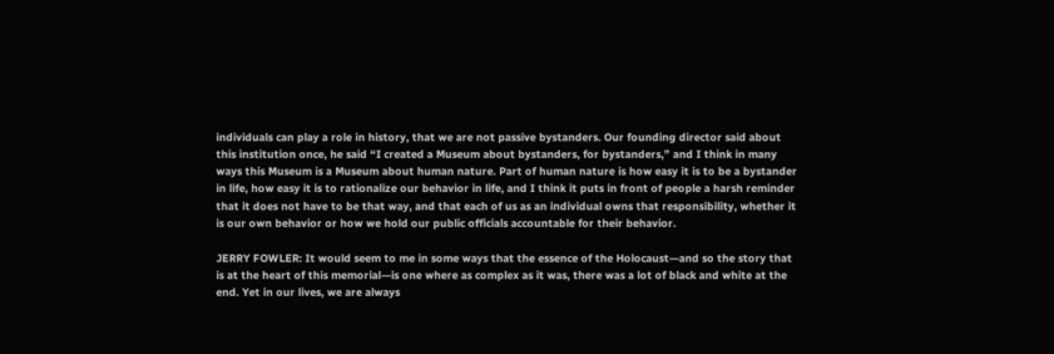individuals can play a role in history, that we are not passive bystanders. Our founding director said about this institution once, he said “I created a Museum about bystanders, for bystanders,” and I think in many ways this Museum is a Museum about human nature. Part of human nature is how easy it is to be a bystander in life, how easy it is to rationalize our behavior in life, and I think it puts in front of people a harsh reminder that it does not have to be that way, and that each of us as an individual owns that responsibility, whether it is our own behavior or how we hold our public officials accountable for their behavior.

JERRY FOWLER: It would seem to me in some ways that the essence of the Holocaust—and so the story that is at the heart of this memorial—is one where as complex as it was, there was a lot of black and white at the end. Yet in our lives, we are always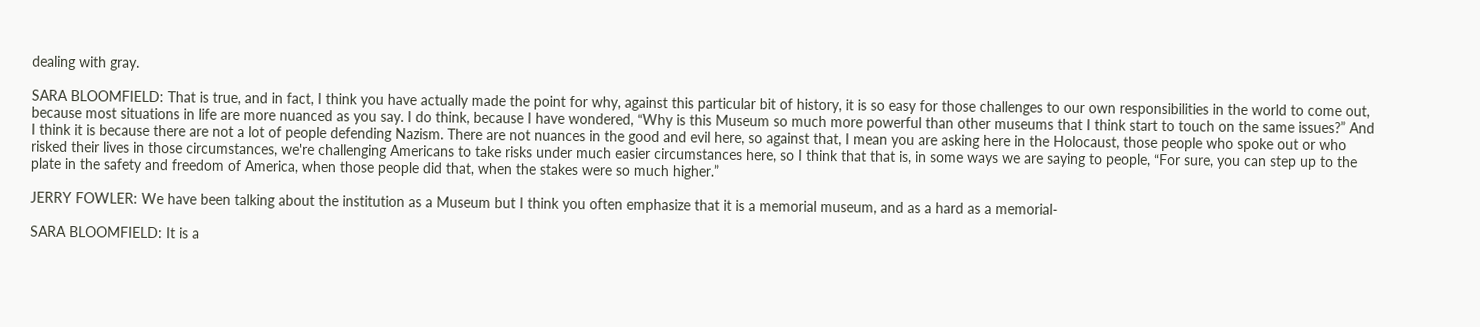dealing with gray.

SARA BLOOMFIELD: That is true, and in fact, I think you have actually made the point for why, against this particular bit of history, it is so easy for those challenges to our own responsibilities in the world to come out, because most situations in life are more nuanced as you say. I do think, because I have wondered, “Why is this Museum so much more powerful than other museums that I think start to touch on the same issues?” And I think it is because there are not a lot of people defending Nazism. There are not nuances in the good and evil here, so against that, I mean you are asking here in the Holocaust, those people who spoke out or who risked their lives in those circumstances, we're challenging Americans to take risks under much easier circumstances here, so I think that that is, in some ways we are saying to people, “For sure, you can step up to the plate in the safety and freedom of America, when those people did that, when the stakes were so much higher.”

JERRY FOWLER: We have been talking about the institution as a Museum but I think you often emphasize that it is a memorial museum, and as a hard as a memorial-

SARA BLOOMFIELD: It is a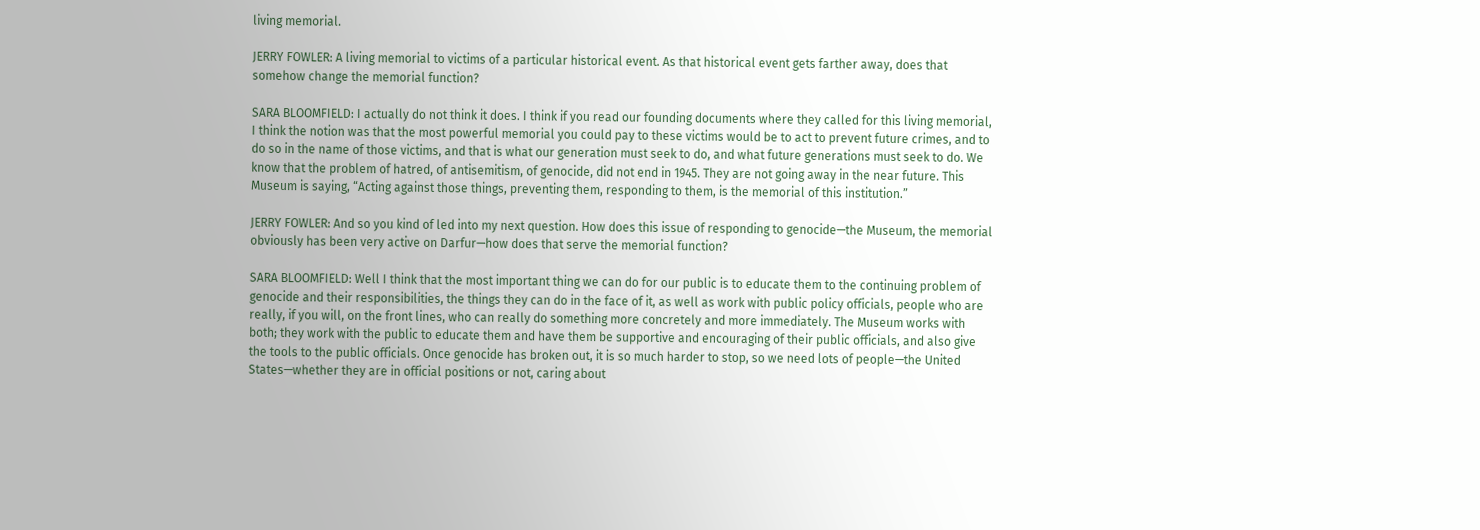living memorial.

JERRY FOWLER: A living memorial to victims of a particular historical event. As that historical event gets farther away, does that somehow change the memorial function?

SARA BLOOMFIELD: I actually do not think it does. I think if you read our founding documents where they called for this living memorial, I think the notion was that the most powerful memorial you could pay to these victims would be to act to prevent future crimes, and to do so in the name of those victims, and that is what our generation must seek to do, and what future generations must seek to do. We know that the problem of hatred, of antisemitism, of genocide, did not end in 1945. They are not going away in the near future. This Museum is saying, “Acting against those things, preventing them, responding to them, is the memorial of this institution.”

JERRY FOWLER: And so you kind of led into my next question. How does this issue of responding to genocide—the Museum, the memorial obviously has been very active on Darfur—how does that serve the memorial function?

SARA BLOOMFIELD: Well I think that the most important thing we can do for our public is to educate them to the continuing problem of genocide and their responsibilities, the things they can do in the face of it, as well as work with public policy officials, people who are really, if you will, on the front lines, who can really do something more concretely and more immediately. The Museum works with both; they work with the public to educate them and have them be supportive and encouraging of their public officials, and also give the tools to the public officials. Once genocide has broken out, it is so much harder to stop, so we need lots of people—the United States—whether they are in official positions or not, caring about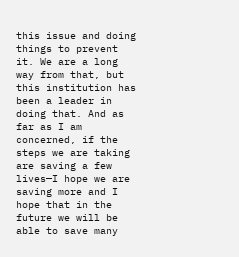this issue and doing things to prevent it. We are a long way from that, but this institution has been a leader in doing that. And as far as I am concerned, if the steps we are taking are saving a few lives—I hope we are saving more and I hope that in the future we will be able to save many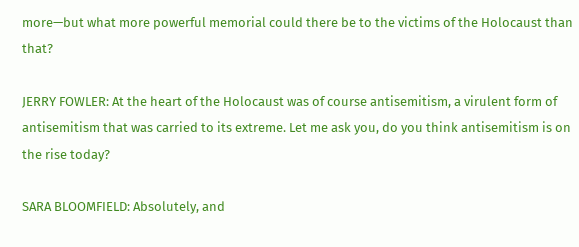more—but what more powerful memorial could there be to the victims of the Holocaust than that?

JERRY FOWLER: At the heart of the Holocaust was of course antisemitism, a virulent form of antisemitism that was carried to its extreme. Let me ask you, do you think antisemitism is on the rise today?

SARA BLOOMFIELD: Absolutely, and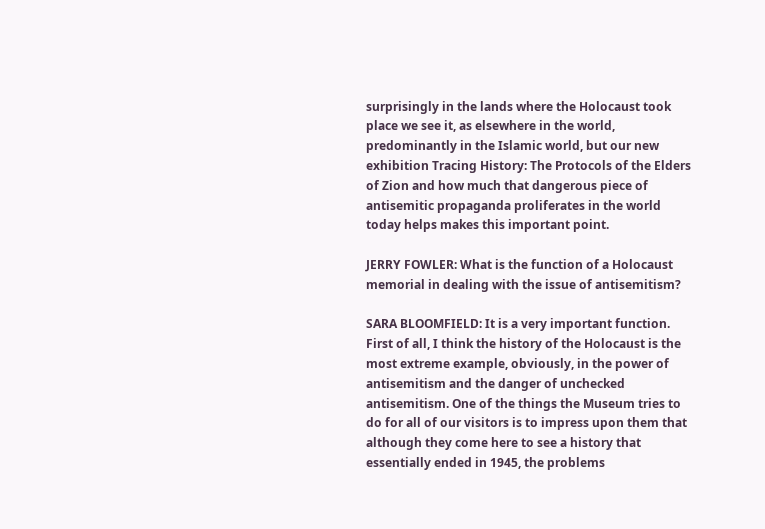surprisingly in the lands where the Holocaust took place we see it, as elsewhere in the world, predominantly in the Islamic world, but our new exhibition Tracing History: The Protocols of the Elders of Zion and how much that dangerous piece of antisemitic propaganda proliferates in the world today helps makes this important point.

JERRY FOWLER: What is the function of a Holocaust memorial in dealing with the issue of antisemitism?

SARA BLOOMFIELD: It is a very important function. First of all, I think the history of the Holocaust is the most extreme example, obviously, in the power of antisemitism and the danger of unchecked antisemitism. One of the things the Museum tries to do for all of our visitors is to impress upon them that although they come here to see a history that essentially ended in 1945, the problems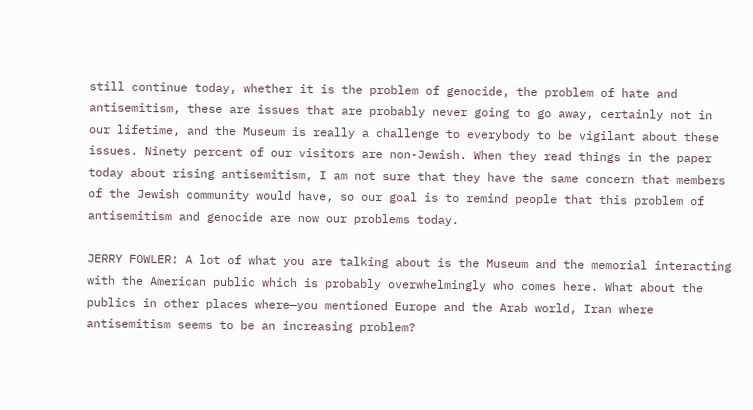still continue today, whether it is the problem of genocide, the problem of hate and antisemitism, these are issues that are probably never going to go away, certainly not in our lifetime, and the Museum is really a challenge to everybody to be vigilant about these issues. Ninety percent of our visitors are non-Jewish. When they read things in the paper today about rising antisemitism, I am not sure that they have the same concern that members of the Jewish community would have, so our goal is to remind people that this problem of antisemitism and genocide are now our problems today.

JERRY FOWLER: A lot of what you are talking about is the Museum and the memorial interacting with the American public which is probably overwhelmingly who comes here. What about the publics in other places where—you mentioned Europe and the Arab world, Iran where antisemitism seems to be an increasing problem?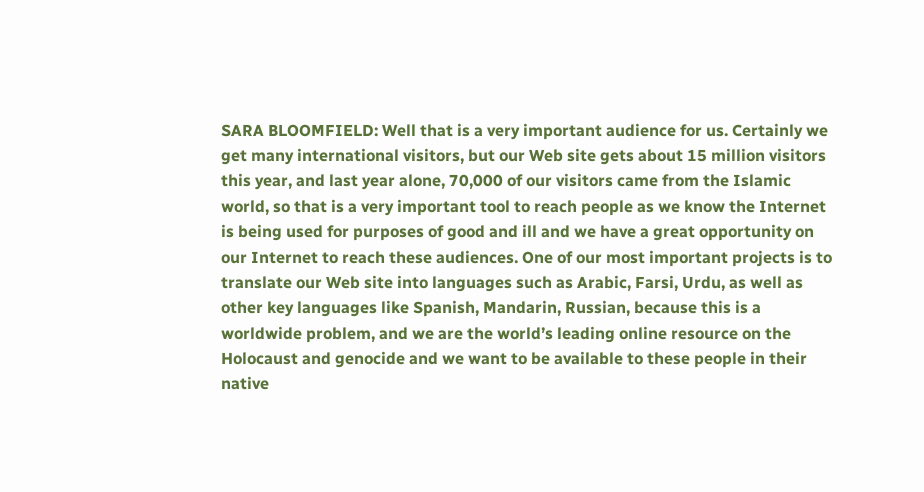SARA BLOOMFIELD: Well that is a very important audience for us. Certainly we get many international visitors, but our Web site gets about 15 million visitors this year, and last year alone, 70,000 of our visitors came from the Islamic world, so that is a very important tool to reach people as we know the Internet is being used for purposes of good and ill and we have a great opportunity on our Internet to reach these audiences. One of our most important projects is to translate our Web site into languages such as Arabic, Farsi, Urdu, as well as other key languages like Spanish, Mandarin, Russian, because this is a worldwide problem, and we are the world’s leading online resource on the Holocaust and genocide and we want to be available to these people in their native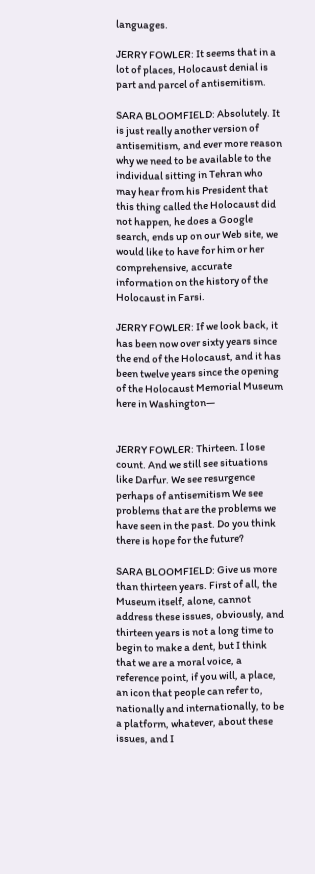languages.

JERRY FOWLER: It seems that in a lot of places, Holocaust denial is part and parcel of antisemitism.

SARA BLOOMFIELD: Absolutely. It is just really another version of antisemitism, and ever more reason why we need to be available to the individual sitting in Tehran who may hear from his President that this thing called the Holocaust did not happen, he does a Google search, ends up on our Web site, we would like to have for him or her comprehensive, accurate information on the history of the Holocaust in Farsi.

JERRY FOWLER: If we look back, it has been now over sixty years since the end of the Holocaust, and it has been twelve years since the opening of the Holocaust Memorial Museum here in Washington—


JERRY FOWLER: Thirteen. I lose count. And we still see situations like Darfur. We see resurgence perhaps of antisemitism We see problems that are the problems we have seen in the past. Do you think there is hope for the future?

SARA BLOOMFIELD: Give us more than thirteen years. First of all, the Museum itself, alone, cannot address these issues, obviously, and thirteen years is not a long time to begin to make a dent, but I think that we are a moral voice, a reference point, if you will, a place, an icon that people can refer to, nationally and internationally, to be a platform, whatever, about these issues, and I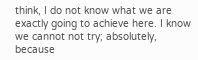think, I do not know what we are exactly going to achieve here. I know we cannot not try; absolutely, because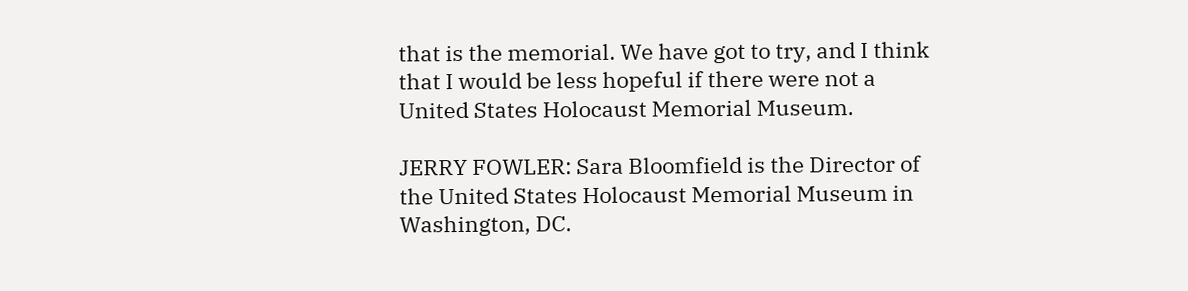that is the memorial. We have got to try, and I think that I would be less hopeful if there were not a United States Holocaust Memorial Museum.

JERRY FOWLER: Sara Bloomfield is the Director of the United States Holocaust Memorial Museum in Washington, DC.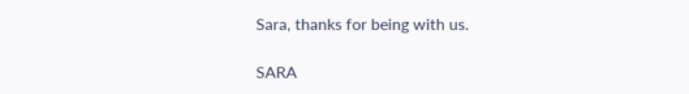Sara, thanks for being with us.

SARA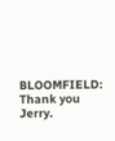BLOOMFIELD: Thank you Jerry.